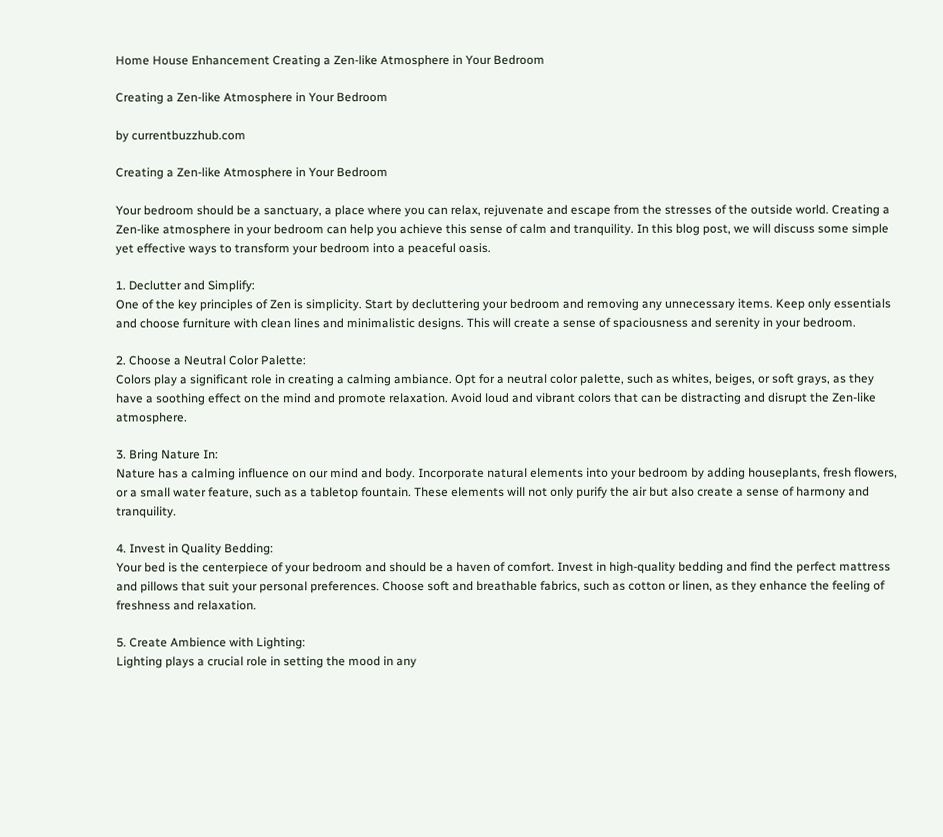Home House Enhancement Creating a Zen-like Atmosphere in Your Bedroom

Creating a Zen-like Atmosphere in Your Bedroom

by currentbuzzhub.com

Creating a Zen-like Atmosphere in Your Bedroom

Your bedroom should be a sanctuary, a place where you can relax, rejuvenate and escape from the stresses of the outside world. Creating a Zen-like atmosphere in your bedroom can help you achieve this sense of calm and tranquility. In this blog post, we will discuss some simple yet effective ways to transform your bedroom into a peaceful oasis.

1. Declutter and Simplify:
One of the key principles of Zen is simplicity. Start by decluttering your bedroom and removing any unnecessary items. Keep only essentials and choose furniture with clean lines and minimalistic designs. This will create a sense of spaciousness and serenity in your bedroom.

2. Choose a Neutral Color Palette:
Colors play a significant role in creating a calming ambiance. Opt for a neutral color palette, such as whites, beiges, or soft grays, as they have a soothing effect on the mind and promote relaxation. Avoid loud and vibrant colors that can be distracting and disrupt the Zen-like atmosphere.

3. Bring Nature In:
Nature has a calming influence on our mind and body. Incorporate natural elements into your bedroom by adding houseplants, fresh flowers, or a small water feature, such as a tabletop fountain. These elements will not only purify the air but also create a sense of harmony and tranquility.

4. Invest in Quality Bedding:
Your bed is the centerpiece of your bedroom and should be a haven of comfort. Invest in high-quality bedding and find the perfect mattress and pillows that suit your personal preferences. Choose soft and breathable fabrics, such as cotton or linen, as they enhance the feeling of freshness and relaxation.

5. Create Ambience with Lighting:
Lighting plays a crucial role in setting the mood in any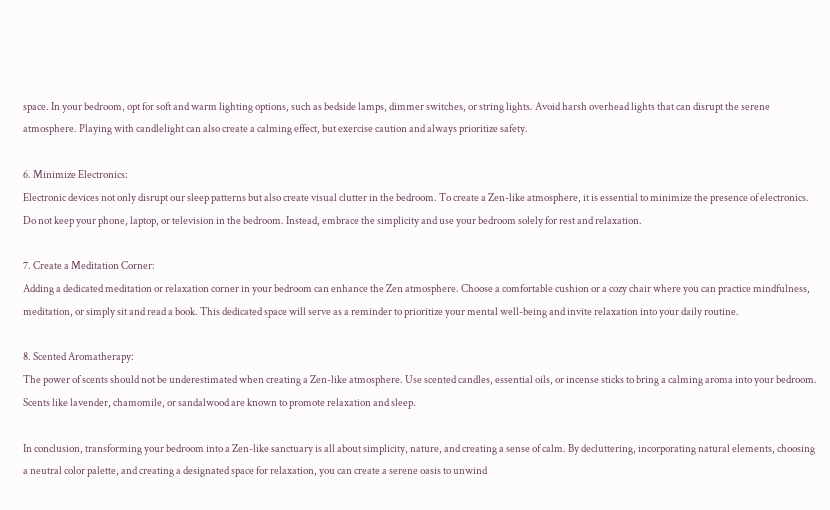space. In your bedroom, opt for soft and warm lighting options, such as bedside lamps, dimmer switches, or string lights. Avoid harsh overhead lights that can disrupt the serene atmosphere. Playing with candlelight can also create a calming effect, but exercise caution and always prioritize safety.

6. Minimize Electronics:
Electronic devices not only disrupt our sleep patterns but also create visual clutter in the bedroom. To create a Zen-like atmosphere, it is essential to minimize the presence of electronics. Do not keep your phone, laptop, or television in the bedroom. Instead, embrace the simplicity and use your bedroom solely for rest and relaxation.

7. Create a Meditation Corner:
Adding a dedicated meditation or relaxation corner in your bedroom can enhance the Zen atmosphere. Choose a comfortable cushion or a cozy chair where you can practice mindfulness, meditation, or simply sit and read a book. This dedicated space will serve as a reminder to prioritize your mental well-being and invite relaxation into your daily routine.

8. Scented Aromatherapy:
The power of scents should not be underestimated when creating a Zen-like atmosphere. Use scented candles, essential oils, or incense sticks to bring a calming aroma into your bedroom. Scents like lavender, chamomile, or sandalwood are known to promote relaxation and sleep.

In conclusion, transforming your bedroom into a Zen-like sanctuary is all about simplicity, nature, and creating a sense of calm. By decluttering, incorporating natural elements, choosing a neutral color palette, and creating a designated space for relaxation, you can create a serene oasis to unwind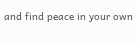and find peace in your own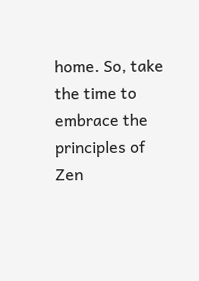home. So, take the time to embrace the principles of Zen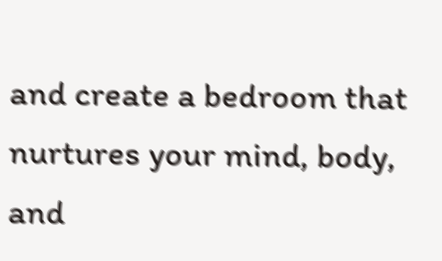and create a bedroom that nurtures your mind, body, and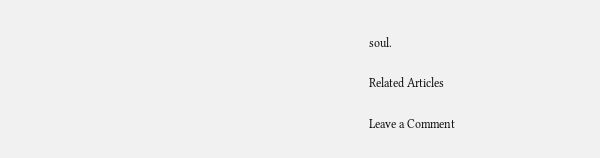soul.

Related Articles

Leave a Comment